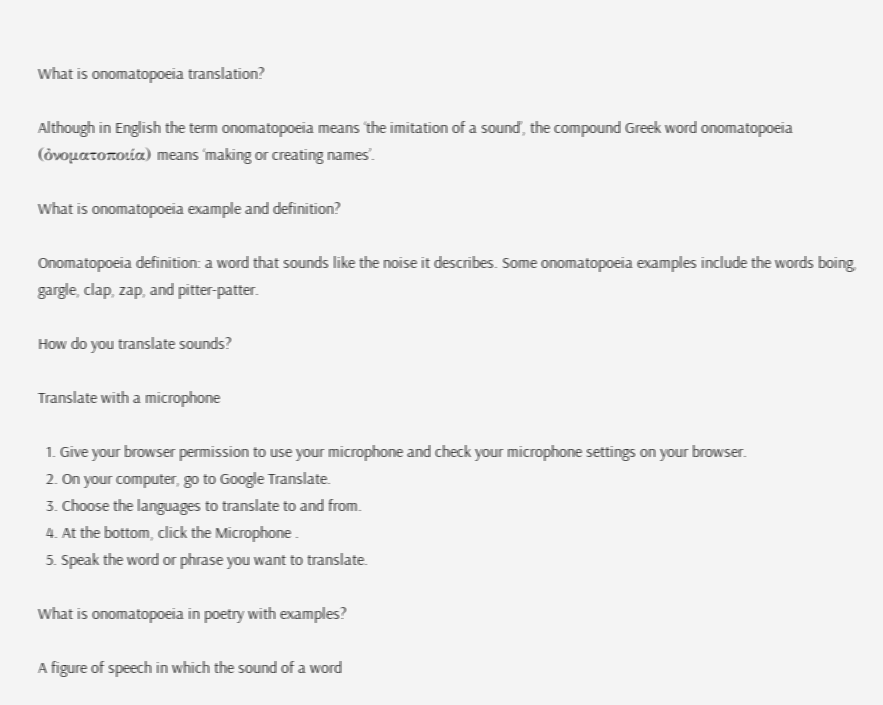What is onomatopoeia translation?

Although in English the term onomatopoeia means ‘the imitation of a sound’, the compound Greek word onomatopoeia (ὀνοματοποιία) means ‘making or creating names’.

What is onomatopoeia example and definition?

Onomatopoeia definition: a word that sounds like the noise it describes. Some onomatopoeia examples include the words boing, gargle, clap, zap, and pitter-patter.

How do you translate sounds?

Translate with a microphone

  1. Give your browser permission to use your microphone and check your microphone settings on your browser.
  2. On your computer, go to Google Translate.
  3. Choose the languages to translate to and from.
  4. At the bottom, click the Microphone .
  5. Speak the word or phrase you want to translate.

What is onomatopoeia in poetry with examples?

A figure of speech in which the sound of a word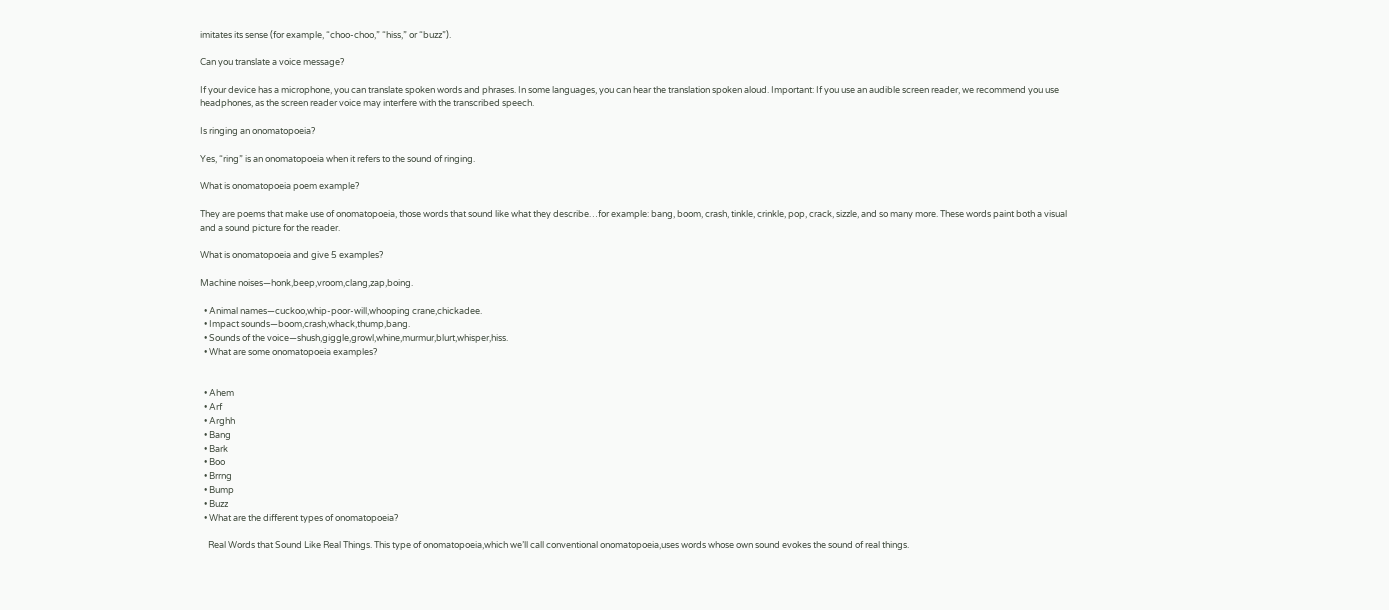imitates its sense (for example, “choo-choo,” “hiss,” or “buzz”).

Can you translate a voice message?

If your device has a microphone, you can translate spoken words and phrases. In some languages, you can hear the translation spoken aloud. Important: If you use an audible screen reader, we recommend you use headphones, as the screen reader voice may interfere with the transcribed speech.

Is ringing an onomatopoeia?

Yes, “ring” is an onomatopoeia when it refers to the sound of ringing.

What is onomatopoeia poem example?

They are poems that make use of onomatopoeia, those words that sound like what they describe…for example: bang, boom, crash, tinkle, crinkle, pop, crack, sizzle, and so many more. These words paint both a visual and a sound picture for the reader.

What is onomatopoeia and give 5 examples?

Machine noises—honk,beep,vroom,clang,zap,boing.

  • Animal names—cuckoo,whip-poor-will,whooping crane,chickadee.
  • Impact sounds—boom,crash,whack,thump,bang.
  • Sounds of the voice—shush,giggle,growl,whine,murmur,blurt,whisper,hiss.
  • What are some onomatopoeia examples?


  • Ahem
  • Arf
  • Arghh
  • Bang
  • Bark
  • Boo
  • Brrng
  • Bump
  • Buzz
  • What are the different types of onomatopoeia?

    Real Words that Sound Like Real Things. This type of onomatopoeia,which we’ll call conventional onomatopoeia,uses words whose own sound evokes the sound of real things.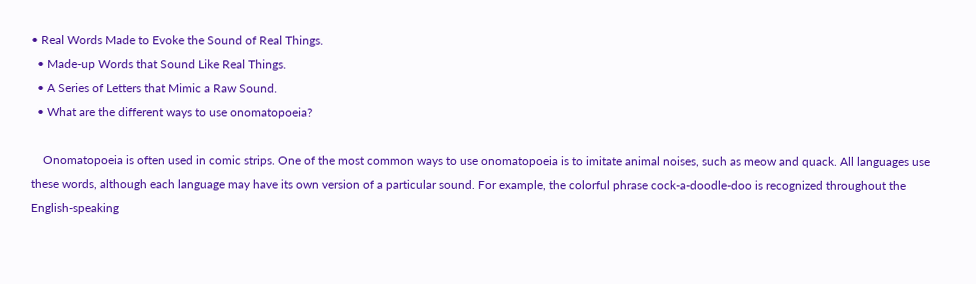• Real Words Made to Evoke the Sound of Real Things.
  • Made-up Words that Sound Like Real Things.
  • A Series of Letters that Mimic a Raw Sound.
  • What are the different ways to use onomatopoeia?

    Onomatopoeia is often used in comic strips. One of the most common ways to use onomatopoeia is to imitate animal noises, such as meow and quack. All languages use these words, although each language may have its own version of a particular sound. For example, the colorful phrase cock-a-doodle-doo is recognized throughout the English-speaking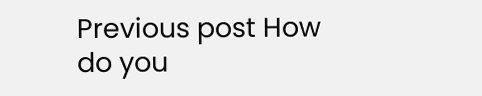Previous post How do you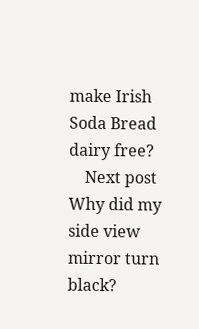make Irish Soda Bread dairy free?
    Next post Why did my side view mirror turn black?